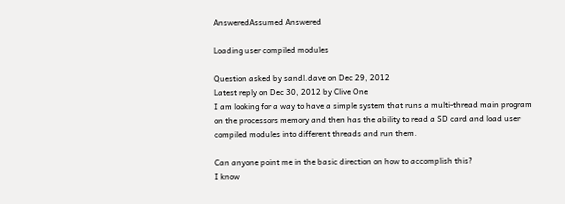AnsweredAssumed Answered

Loading user compiled modules

Question asked by sandl.dave on Dec 29, 2012
Latest reply on Dec 30, 2012 by Clive One
I am looking for a way to have a simple system that runs a multi-thread main program on the processors memory and then has the ability to read a SD card and load user compiled modules into different threads and run them.

Can anyone point me in the basic direction on how to accomplish this?
I know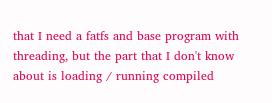that I need a fatfs and base program with threading, but the part that I don't know about is loading / running compiled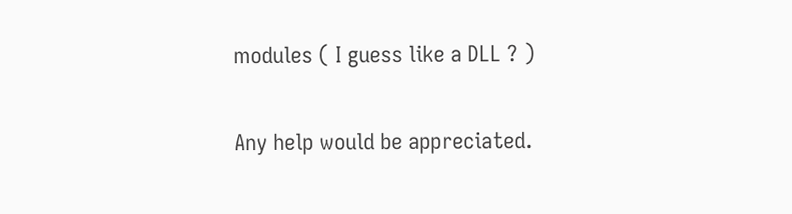modules ( I guess like a DLL ? )

Any help would be appreciated.